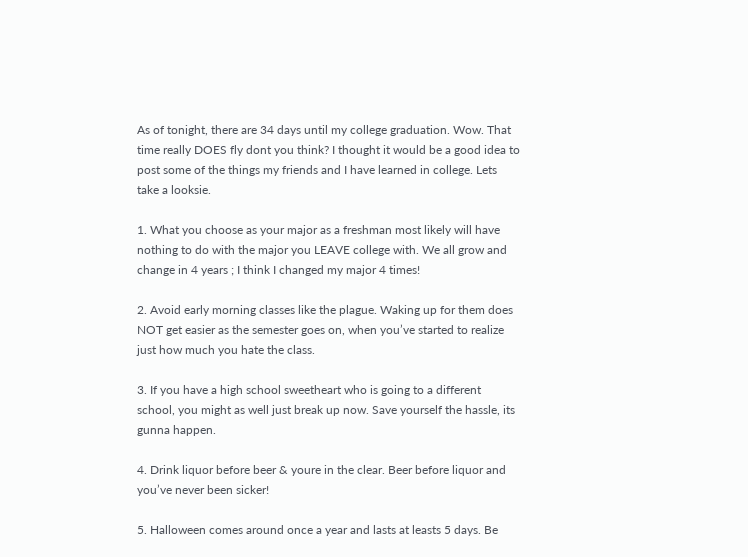As of tonight, there are 34 days until my college graduation. Wow. That time really DOES fly dont you think? I thought it would be a good idea to post some of the things my friends and I have learned in college. Lets take a looksie.

1. What you choose as your major as a freshman most likely will have nothing to do with the major you LEAVE college with. We all grow and change in 4 years ; I think I changed my major 4 times!

2. Avoid early morning classes like the plague. Waking up for them does NOT get easier as the semester goes on, when you’ve started to realize just how much you hate the class.

3. If you have a high school sweetheart who is going to a different school, you might as well just break up now. Save yourself the hassle, its gunna happen.

4. Drink liquor before beer & youre in the clear. Beer before liquor and you’ve never been sicker!

5. Halloween comes around once a year and lasts at leasts 5 days. Be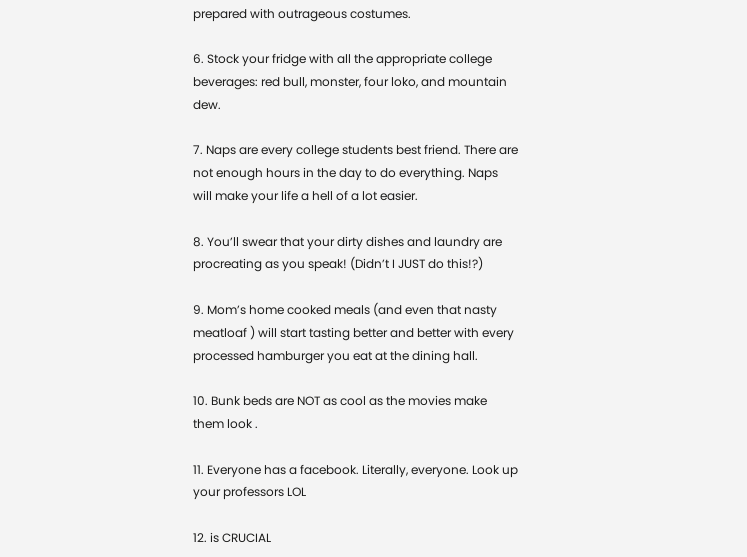prepared with outrageous costumes.

6. Stock your fridge with all the appropriate college beverages: red bull, monster, four loko, and mountain dew.

7. Naps are every college students best friend. There are not enough hours in the day to do everything. Naps will make your life a hell of a lot easier.

8. You’ll swear that your dirty dishes and laundry are procreating as you speak! (Didn’t I JUST do this!?)

9. Mom’s home cooked meals (and even that nasty meatloaf ) will start tasting better and better with every processed hamburger you eat at the dining hall.

10. Bunk beds are NOT as cool as the movies make them look .

11. Everyone has a facebook. Literally, everyone. Look up your professors LOL

12. is CRUCIAL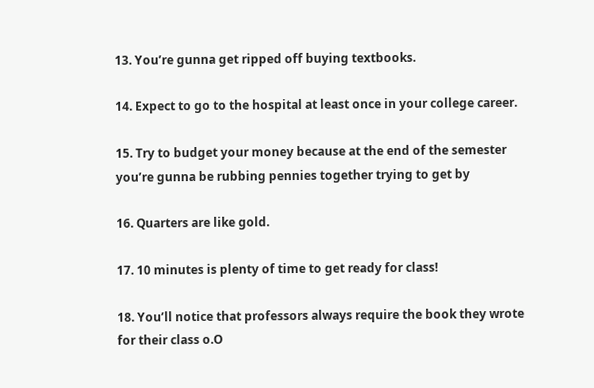13. You’re gunna get ripped off buying textbooks.

14. Expect to go to the hospital at least once in your college career.

15. Try to budget your money because at the end of the semester you’re gunna be rubbing pennies together trying to get by

16. Quarters are like gold.

17. 10 minutes is plenty of time to get ready for class!

18. You’ll notice that professors always require the book they wrote for their class o.O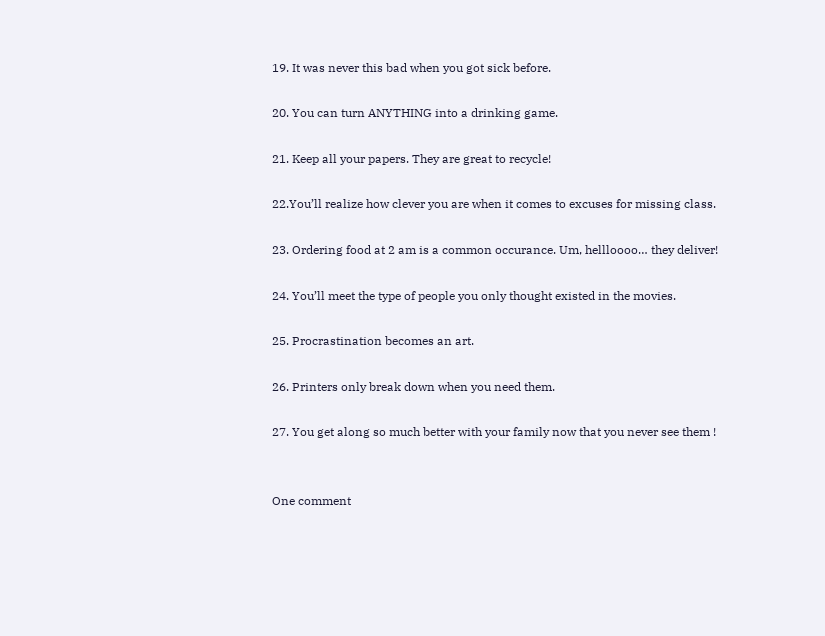19. It was never this bad when you got sick before.

20. You can turn ANYTHING into a drinking game.

21. Keep all your papers. They are great to recycle!

22.You’ll realize how clever you are when it comes to excuses for missing class.

23. Ordering food at 2 am is a common occurance. Um, hellloooo… they deliver!

24. You’ll meet the type of people you only thought existed in the movies.

25. Procrastination becomes an art.

26. Printers only break down when you need them.

27. You get along so much better with your family now that you never see them !


One comment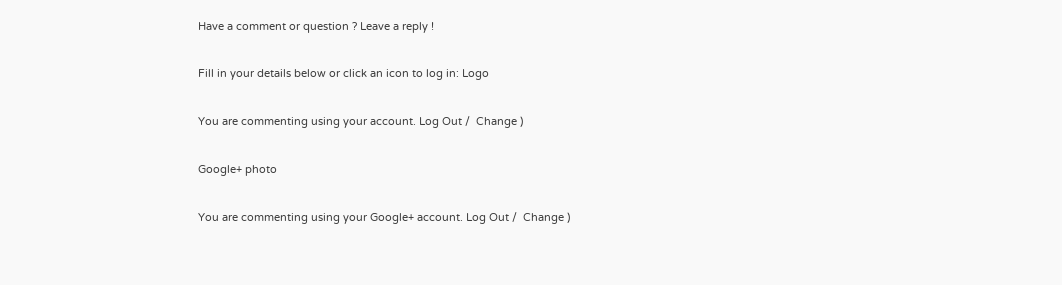Have a comment or question ? Leave a reply !

Fill in your details below or click an icon to log in: Logo

You are commenting using your account. Log Out /  Change )

Google+ photo

You are commenting using your Google+ account. Log Out /  Change )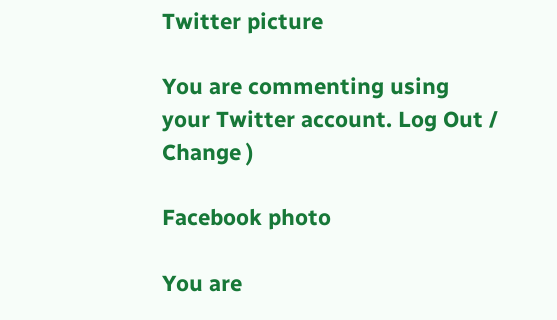Twitter picture

You are commenting using your Twitter account. Log Out /  Change )

Facebook photo

You are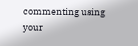commenting using your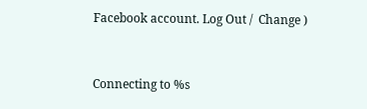Facebook account. Log Out /  Change )


Connecting to %s